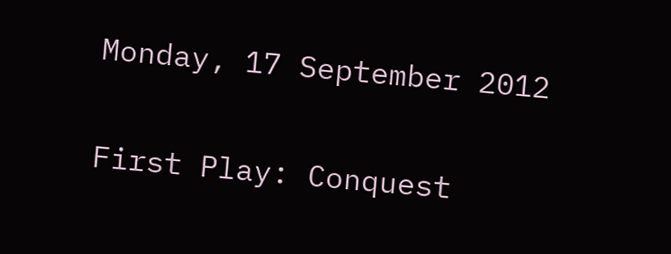Monday, 17 September 2012

First Play: Conquest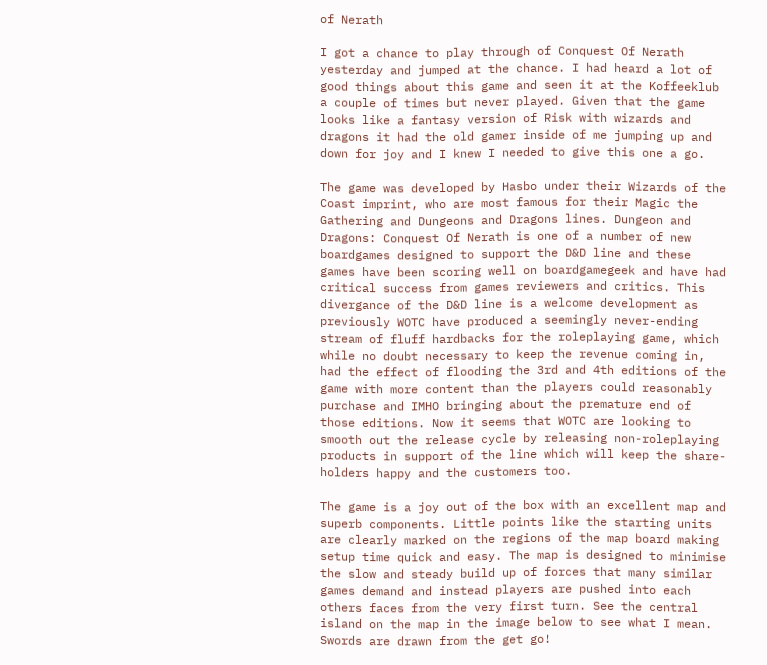of Nerath

I got a chance to play through of Conquest Of Nerath yesterday and jumped at the chance. I had heard a lot of good things about this game and seen it at the Koffeeklub a couple of times but never played. Given that the game looks like a fantasy version of Risk with wizards and dragons it had the old gamer inside of me jumping up and down for joy and I knew I needed to give this one a go.

The game was developed by Hasbo under their Wizards of the Coast imprint, who are most famous for their Magic the Gathering and Dungeons and Dragons lines. Dungeon and Dragons: Conquest Of Nerath is one of a number of new boardgames designed to support the D&D line and these games have been scoring well on boardgamegeek and have had critical success from games reviewers and critics. This divergance of the D&D line is a welcome development as previously WOTC have produced a seemingly never-ending stream of fluff hardbacks for the roleplaying game, which while no doubt necessary to keep the revenue coming in, had the effect of flooding the 3rd and 4th editions of the game with more content than the players could reasonably purchase and IMHO bringing about the premature end of those editions. Now it seems that WOTC are looking to smooth out the release cycle by releasing non-roleplaying products in support of the line which will keep the share-holders happy and the customers too.

The game is a joy out of the box with an excellent map and superb components. Little points like the starting units are clearly marked on the regions of the map board making setup time quick and easy. The map is designed to minimise the slow and steady build up of forces that many similar games demand and instead players are pushed into each others faces from the very first turn. See the central island on the map in the image below to see what I mean. Swords are drawn from the get go!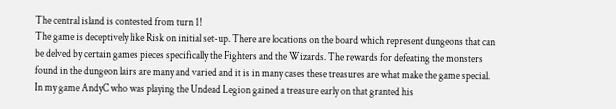The central island is contested from turn 1!
The game is deceptively like Risk on initial set-up. There are locations on the board which represent dungeons that can be delved by certain games pieces specifically the Fighters and the Wizards. The rewards for defeating the monsters found in the dungeon lairs are many and varied and it is in many cases these treasures are what make the game special. In my game AndyC who was playing the Undead Legion gained a treasure early on that granted his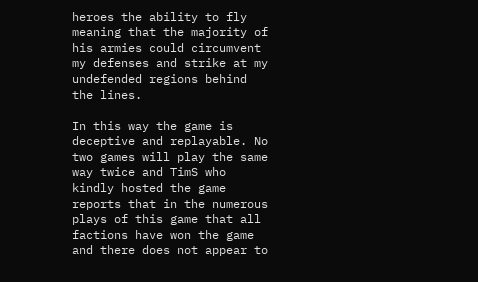heroes the ability to fly meaning that the majority of his armies could circumvent my defenses and strike at my undefended regions behind the lines.

In this way the game is deceptive and replayable. No two games will play the same way twice and TimS who kindly hosted the game reports that in the numerous plays of this game that all factions have won the game and there does not appear to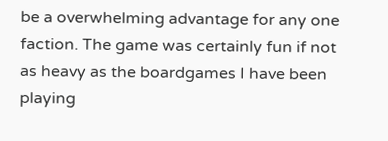be a overwhelming advantage for any one faction. The game was certainly fun if not as heavy as the boardgames I have been playing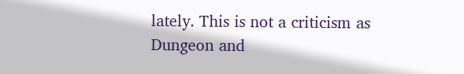lately. This is not a criticism as Dungeon and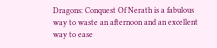Dragons: Conquest Of Nerath is a fabulous way to waste an afternoon and an excellent way to ease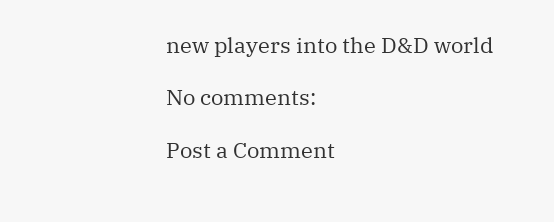new players into the D&D world

No comments:

Post a Comment